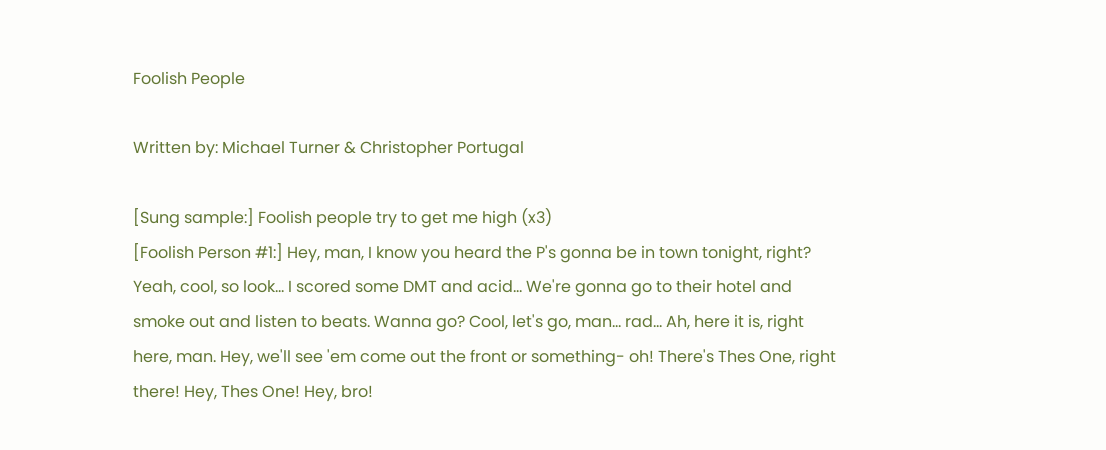Foolish People

Written by: Michael Turner & Christopher Portugal

[Sung sample:] Foolish people try to get me high (x3)
[Foolish Person #1:] Hey, man, I know you heard the P's gonna be in town tonight, right? Yeah, cool, so look… I scored some DMT and acid… We're gonna go to their hotel and smoke out and listen to beats. Wanna go? Cool, let's go, man… rad... Ah, here it is, right here, man. Hey, we'll see 'em come out the front or something- oh! There's Thes One, right there! Hey, Thes One! Hey, bro!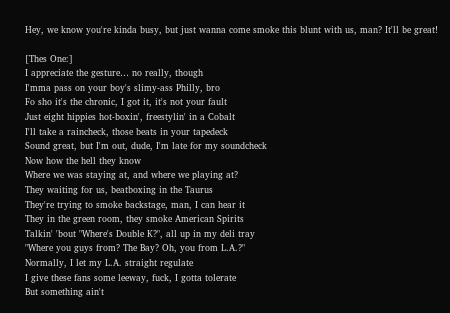Hey, we know you're kinda busy, but just wanna come smoke this blunt with us, man? It'll be great!

[Thes One:]
I appreciate the gesture… no really, though
I'mma pass on your boy's slimy-ass Philly, bro
Fo sho it's the chronic, I got it, it's not your fault
Just eight hippies hot-boxin', freestylin' in a Cobalt
I'll take a raincheck, those beats in your tapedeck
Sound great, but I'm out, dude, I'm late for my soundcheck
Now how the hell they know
Where we was staying at, and where we playing at?
They waiting for us, beatboxing in the Taurus
They're trying to smoke backstage, man, I can hear it
They in the green room, they smoke American Spirits
Talkin' 'bout "Where's Double K?", all up in my deli tray
"Where you guys from? The Bay? Oh, you from L.A.?"
Normally, I let my L.A. straight regulate
I give these fans some leeway, fuck, I gotta tolerate
But something ain't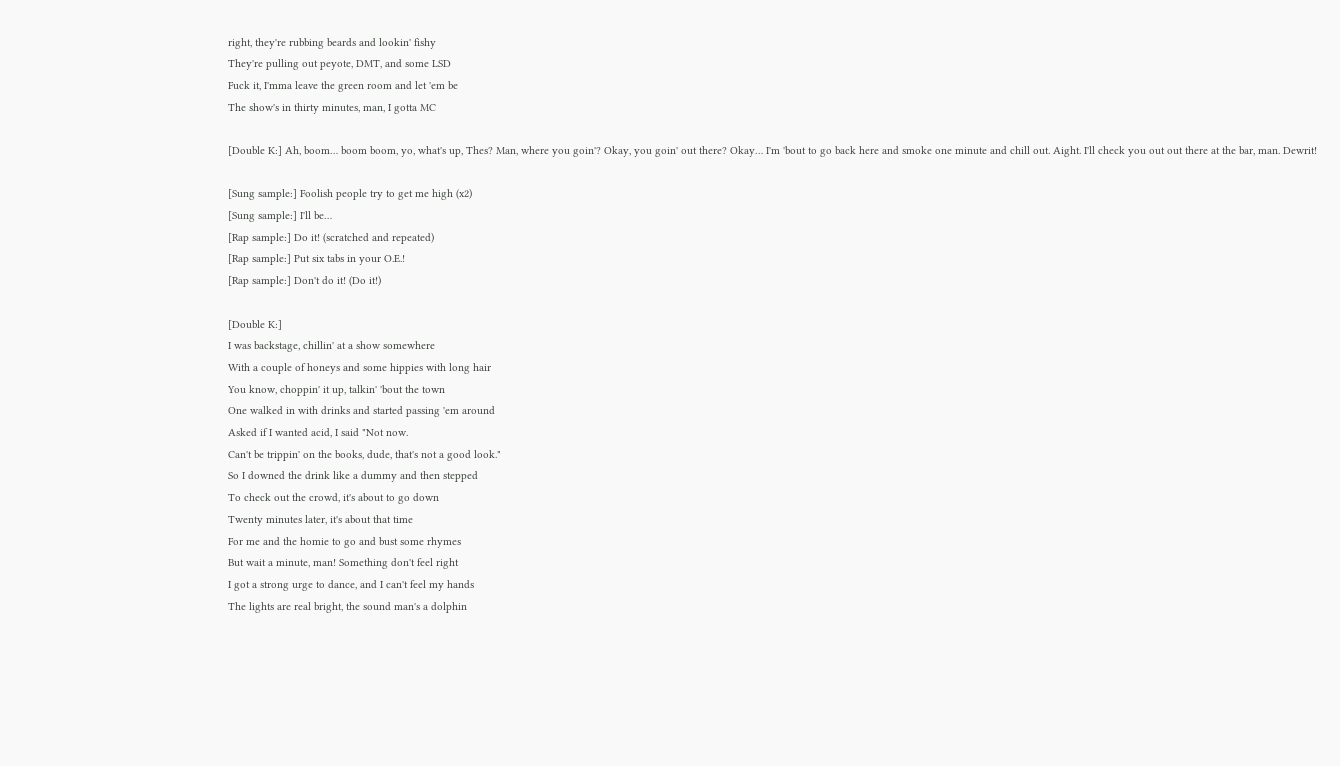right, they're rubbing beards and lookin' fishy
They're pulling out peyote, DMT, and some LSD
Fuck it, I'mma leave the green room and let 'em be
The show's in thirty minutes, man, I gotta MC

[Double K:] Ah, boom… boom boom, yo, what's up, Thes? Man, where you goin'? Okay, you goin' out there? Okay… I'm 'bout to go back here and smoke one minute and chill out. Aight. I'll check you out out there at the bar, man. Dewrit!

[Sung sample:] Foolish people try to get me high (x2)
[Sung sample:] I'll be…
[Rap sample:] Do it! (scratched and repeated)
[Rap sample:] Put six tabs in your O.E.!
[Rap sample:] Don't do it! (Do it!)

[Double K:]
I was backstage, chillin' at a show somewhere
With a couple of honeys and some hippies with long hair
You know, choppin' it up, talkin' 'bout the town
One walked in with drinks and started passing 'em around
Asked if I wanted acid, I said "Not now.
Can't be trippin' on the books, dude, that's not a good look."
So I downed the drink like a dummy and then stepped
To check out the crowd, it's about to go down
Twenty minutes later, it's about that time
For me and the homie to go and bust some rhymes
But wait a minute, man! Something don't feel right
I got a strong urge to dance, and I can't feel my hands
The lights are real bright, the sound man's a dolphin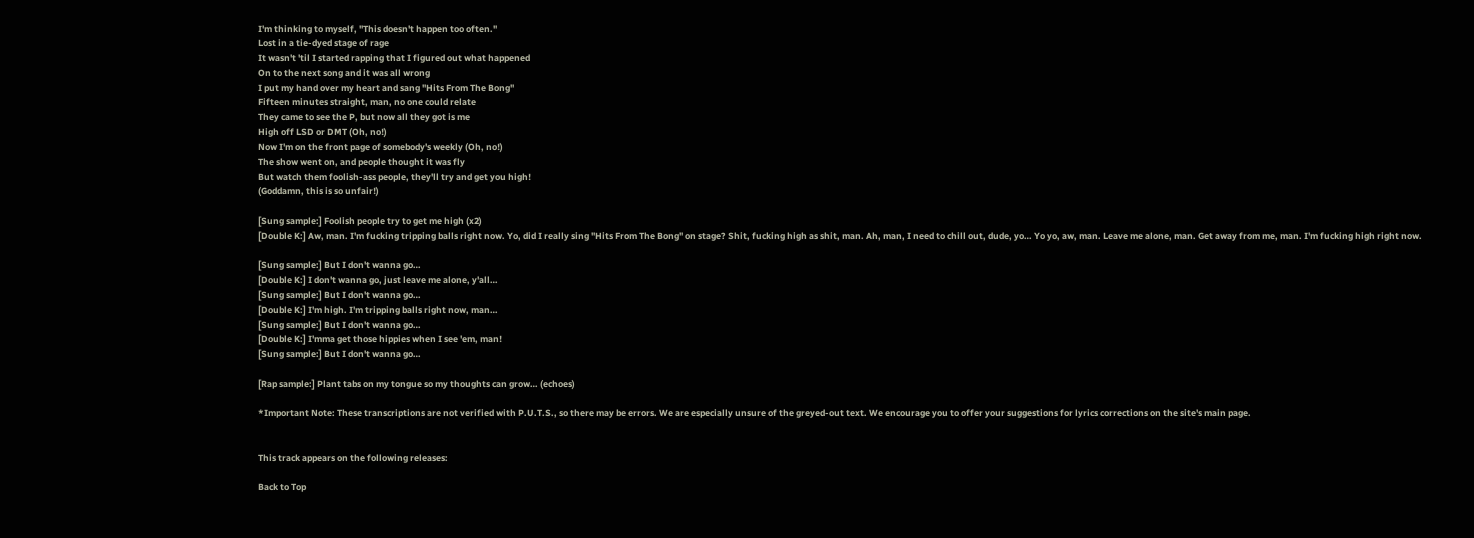I'm thinking to myself, "This doesn't happen too often."
Lost in a tie-dyed stage of rage
It wasn't 'til I started rapping that I figured out what happened
On to the next song and it was all wrong
I put my hand over my heart and sang "Hits From The Bong"
Fifteen minutes straight, man, no one could relate
They came to see the P, but now all they got is me
High off LSD or DMT (Oh, no!)
Now I'm on the front page of somebody's weekly (Oh, no!)
The show went on, and people thought it was fly
But watch them foolish-ass people, they'll try and get you high!
(Goddamn, this is so unfair!)

[Sung sample:] Foolish people try to get me high (x2)
[Double K:] Aw, man. I'm fucking tripping balls right now. Yo, did I really sing "Hits From The Bong" on stage? Shit, fucking high as shit, man. Ah, man, I need to chill out, dude, yo… Yo yo, aw, man. Leave me alone, man. Get away from me, man. I'm fucking high right now.

[Sung sample:] But I don't wanna go…
[Double K:] I don't wanna go, just leave me alone, y'all…
[Sung sample:] But I don't wanna go…
[Double K:] I'm high. I'm tripping balls right now, man…
[Sung sample:] But I don't wanna go…
[Double K:] I'mma get those hippies when I see 'em, man!
[Sung sample:] But I don't wanna go…

[Rap sample:] Plant tabs on my tongue so my thoughts can grow… (echoes)

*Important Note: These transcriptions are not verified with P.U.T.S., so there may be errors. We are especially unsure of the greyed-out text. We encourage you to offer your suggestions for lyrics corrections on the site's main page.


This track appears on the following releases:

Back to Top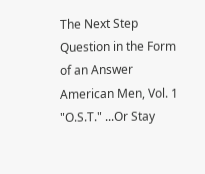The Next Step Question in the Form of an Answer American Men, Vol. 1
"O.S.T." ...Or Stay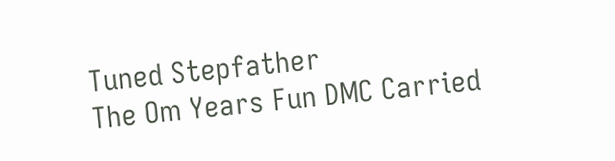Tuned Stepfather
The Om Years Fun DMC Carried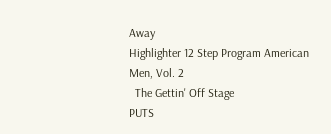Away
Highlighter 12 Step Program American Men, Vol. 2
  The Gettin' Off Stage
PUTS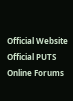Official Website
Official PUTS Online Forums